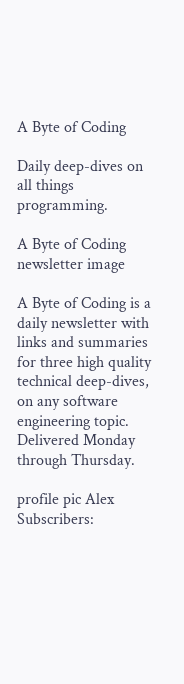A Byte of Coding

Daily deep-dives on all things programming.

A Byte of Coding newsletter image

A Byte of Coding is a daily newsletter with links and summaries for three high quality technical deep-dives, on any software engineering topic. Delivered Monday through Thursday.

profile pic Alex
Subscribers: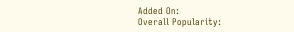Added On:
Overall Popularity: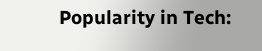Popularity in Tech: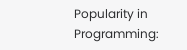Popularity in Programming: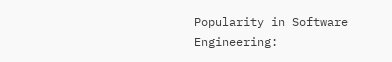Popularity in Software Engineering: